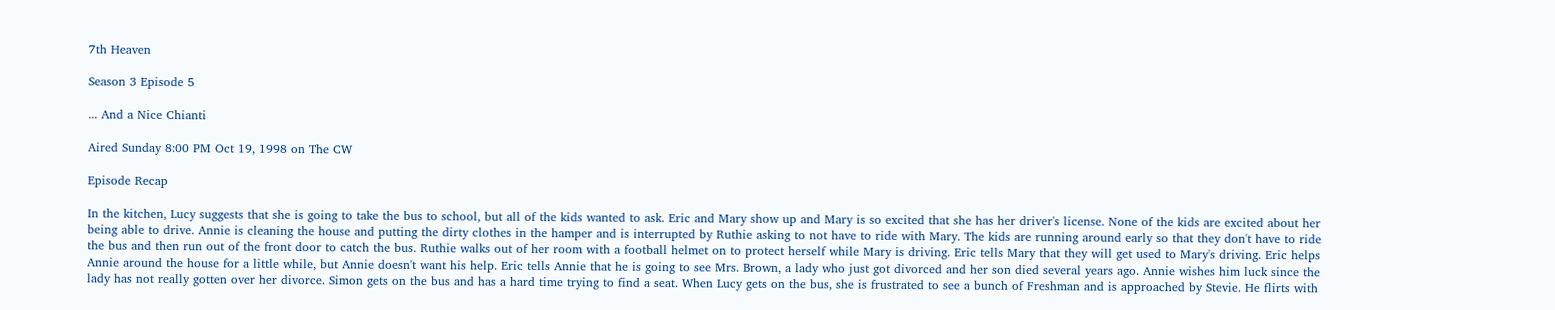7th Heaven

Season 3 Episode 5

... And a Nice Chianti

Aired Sunday 8:00 PM Oct 19, 1998 on The CW

Episode Recap

In the kitchen, Lucy suggests that she is going to take the bus to school, but all of the kids wanted to ask. Eric and Mary show up and Mary is so excited that she has her driver's license. None of the kids are excited about her being able to drive. Annie is cleaning the house and putting the dirty clothes in the hamper and is interrupted by Ruthie asking to not have to ride with Mary. The kids are running around early so that they don't have to ride the bus and then run out of the front door to catch the bus. Ruthie walks out of her room with a football helmet on to protect herself while Mary is driving. Eric tells Mary that they will get used to Mary's driving. Eric helps Annie around the house for a little while, but Annie doesn't want his help. Eric tells Annie that he is going to see Mrs. Brown, a lady who just got divorced and her son died several years ago. Annie wishes him luck since the lady has not really gotten over her divorce. Simon gets on the bus and has a hard time trying to find a seat. When Lucy gets on the bus, she is frustrated to see a bunch of Freshman and is approached by Stevie. He flirts with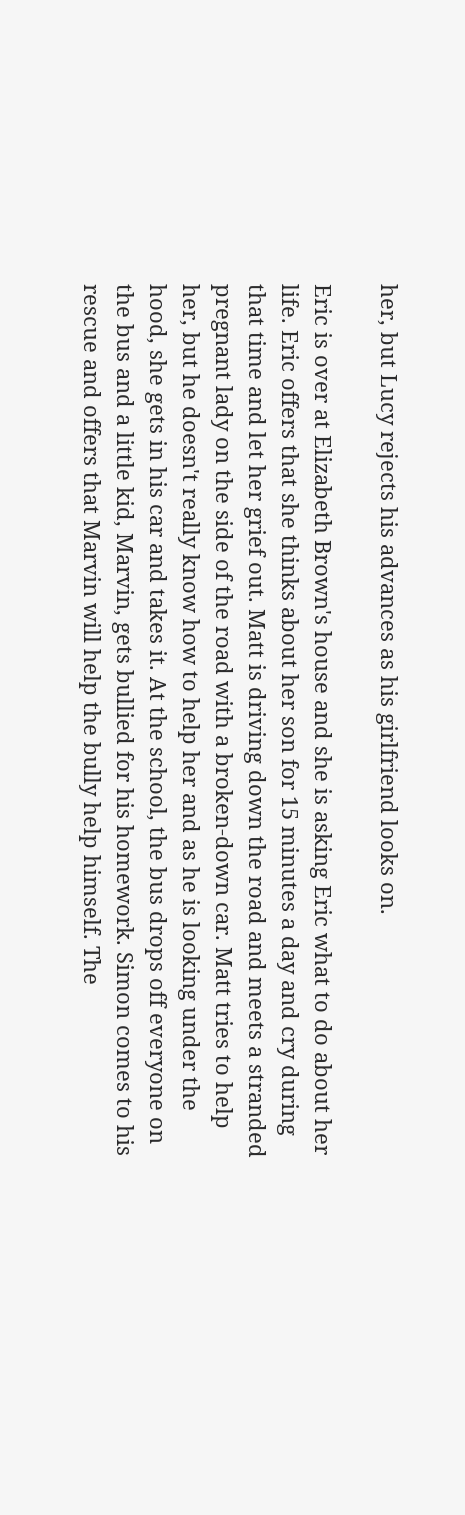her, but Lucy rejects his advances as his girlfriend looks on.

Eric is over at Elizabeth Brown's house and she is asking Eric what to do about her life. Eric offers that she thinks about her son for 15 minutes a day and cry during that time and let her grief out. Matt is driving down the road and meets a stranded pregnant lady on the side of the road with a broken-down car. Matt tries to help her, but he doesn't really know how to help her and as he is looking under the hood, she gets in his car and takes it. At the school, the bus drops off everyone on the bus and a little kid, Marvin, gets bullied for his homework. Simon comes to his rescue and offers that Marvin will help the bully help himself. The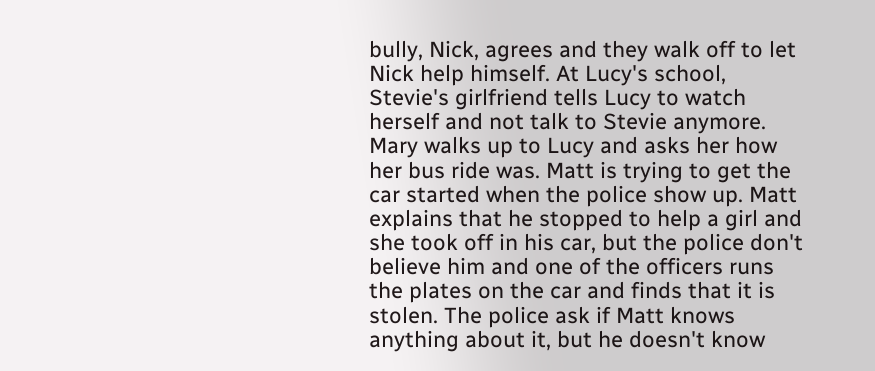bully, Nick, agrees and they walk off to let Nick help himself. At Lucy's school, Stevie's girlfriend tells Lucy to watch herself and not talk to Stevie anymore. Mary walks up to Lucy and asks her how her bus ride was. Matt is trying to get the car started when the police show up. Matt explains that he stopped to help a girl and she took off in his car, but the police don't believe him and one of the officers runs the plates on the car and finds that it is stolen. The police ask if Matt knows anything about it, but he doesn't know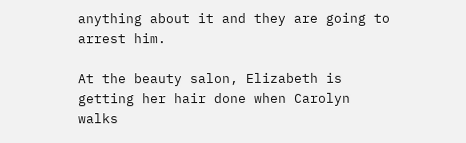anything about it and they are going to arrest him.

At the beauty salon, Elizabeth is getting her hair done when Carolyn walks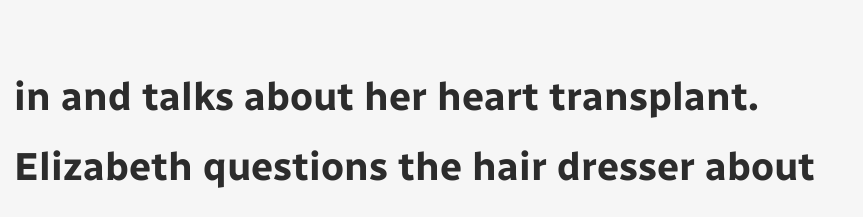in and talks about her heart transplant. Elizabeth questions the hair dresser about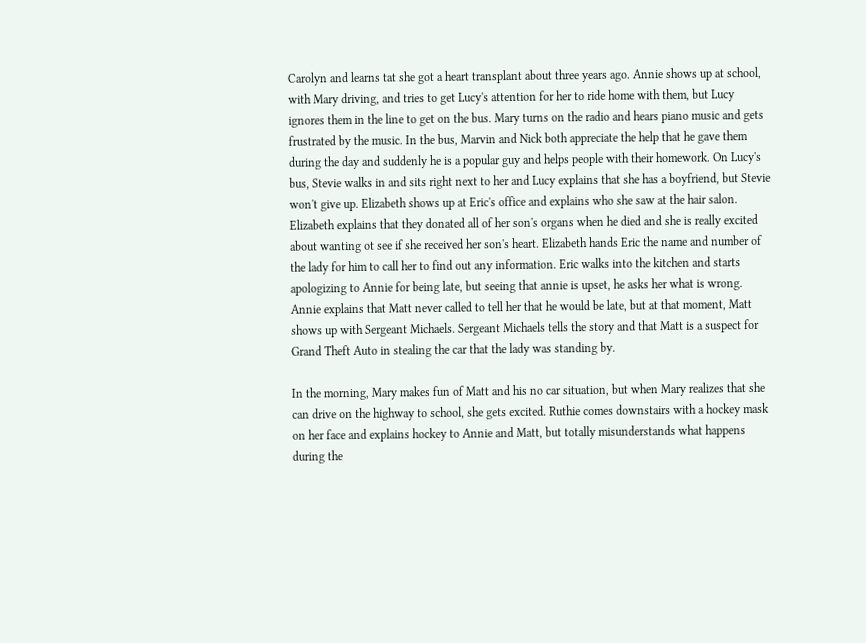Carolyn and learns tat she got a heart transplant about three years ago. Annie shows up at school, with Mary driving, and tries to get Lucy's attention for her to ride home with them, but Lucy ignores them in the line to get on the bus. Mary turns on the radio and hears piano music and gets frustrated by the music. In the bus, Marvin and Nick both appreciate the help that he gave them during the day and suddenly he is a popular guy and helps people with their homework. On Lucy's bus, Stevie walks in and sits right next to her and Lucy explains that she has a boyfriend, but Stevie won't give up. Elizabeth shows up at Eric's office and explains who she saw at the hair salon. Elizabeth explains that they donated all of her son's organs when he died and she is really excited about wanting ot see if she received her son's heart. Elizabeth hands Eric the name and number of the lady for him to call her to find out any information. Eric walks into the kitchen and starts apologizing to Annie for being late, but seeing that annie is upset, he asks her what is wrong. Annie explains that Matt never called to tell her that he would be late, but at that moment, Matt shows up with Sergeant Michaels. Sergeant Michaels tells the story and that Matt is a suspect for Grand Theft Auto in stealing the car that the lady was standing by.

In the morning, Mary makes fun of Matt and his no car situation, but when Mary realizes that she can drive on the highway to school, she gets excited. Ruthie comes downstairs with a hockey mask on her face and explains hockey to Annie and Matt, but totally misunderstands what happens during the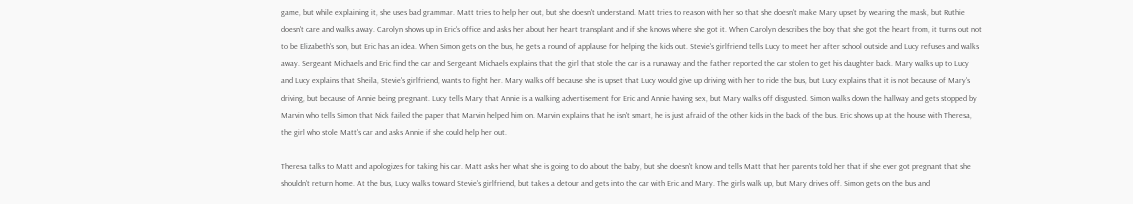game, but while explaining it, she uses bad grammar. Matt tries to help her out, but she doesn't understand. Matt tries to reason with her so that she doesn't make Mary upset by wearing the mask, but Ruthie doesn't care and walks away. Carolyn shows up in Eric's office and asks her about her heart transplant and if she knows where she got it. When Carolyn describes the boy that she got the heart from, it turns out not to be Elizabeth's son, but Eric has an idea. When Simon gets on the bus, he gets a round of applause for helping the kids out. Stevie's girlfriend tells Lucy to meet her after school outside and Lucy refuses and walks away. Sergeant Michaels and Eric find the car and Sergeant Michaels explains that the girl that stole the car is a runaway and the father reported the car stolen to get his daughter back. Mary walks up to Lucy and Lucy explains that Sheila, Stevie's girlfriend, wants to fight her. Mary walks off because she is upset that Lucy would give up driving with her to ride the bus, but Lucy explains that it is not because of Mary's driving, but because of Annie being pregnant. Lucy tells Mary that Annie is a walking advertisement for Eric and Annie having sex, but Mary walks off disgusted. Simon walks down the hallway and gets stopped by Marvin who tells Simon that Nick failed the paper that Marvin helped him on. Marvin explains that he isn't smart, he is just afraid of the other kids in the back of the bus. Eric shows up at the house with Theresa, the girl who stole Matt's car and asks Annie if she could help her out.

Theresa talks to Matt and apologizes for taking his car. Matt asks her what she is going to do about the baby, but she doesn't know and tells Matt that her parents told her that if she ever got pregnant that she shouldn't return home. At the bus, Lucy walks toward Stevie's girlfriend, but takes a detour and gets into the car with Eric and Mary. The girls walk up, but Mary drives off. Simon gets on the bus and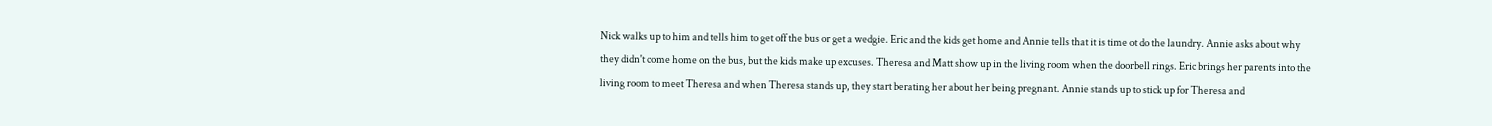Nick walks up to him and tells him to get off the bus or get a wedgie. Eric and the kids get home and Annie tells that it is time ot do the laundry. Annie asks about why they didn't come home on the bus, but the kids make up excuses. Theresa and Matt show up in the living room when the doorbell rings. Eric brings her parents into the living room to meet Theresa and when Theresa stands up, they start berating her about her being pregnant. Annie stands up to stick up for Theresa and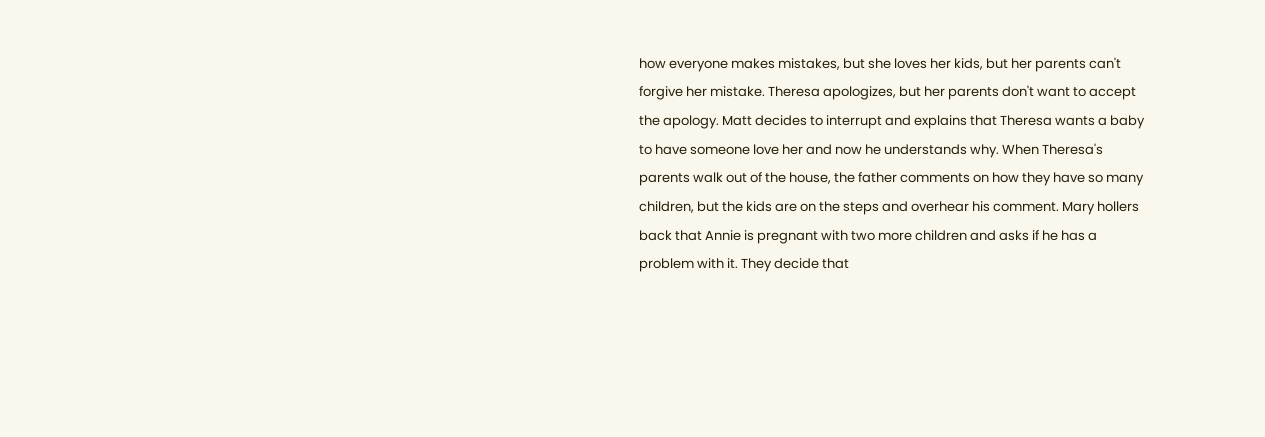how everyone makes mistakes, but she loves her kids, but her parents can't forgive her mistake. Theresa apologizes, but her parents don't want to accept the apology. Matt decides to interrupt and explains that Theresa wants a baby to have someone love her and now he understands why. When Theresa's parents walk out of the house, the father comments on how they have so many children, but the kids are on the steps and overhear his comment. Mary hollers back that Annie is pregnant with two more children and asks if he has a problem with it. They decide that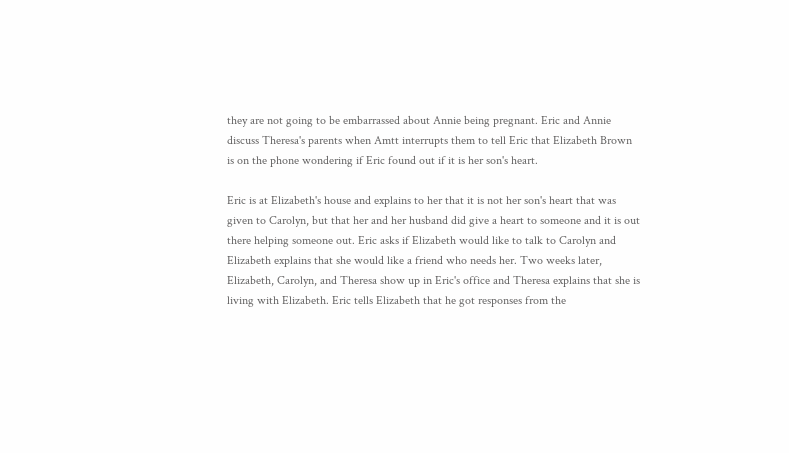they are not going to be embarrassed about Annie being pregnant. Eric and Annie discuss Theresa's parents when Amtt interrupts them to tell Eric that Elizabeth Brown is on the phone wondering if Eric found out if it is her son's heart.

Eric is at Elizabeth's house and explains to her that it is not her son's heart that was given to Carolyn, but that her and her husband did give a heart to someone and it is out there helping someone out. Eric asks if Elizabeth would like to talk to Carolyn and Elizabeth explains that she would like a friend who needs her. Two weeks later, Elizabeth, Carolyn, and Theresa show up in Eric's office and Theresa explains that she is living with Elizabeth. Eric tells Elizabeth that he got responses from the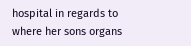hospital in regards to where her sons organs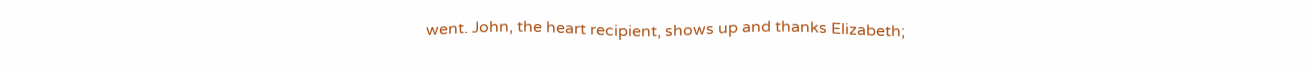went. John, the heart recipient, shows up and thanks Elizabeth;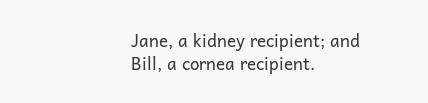Jane, a kidney recipient; and Bill, a cornea recipient.